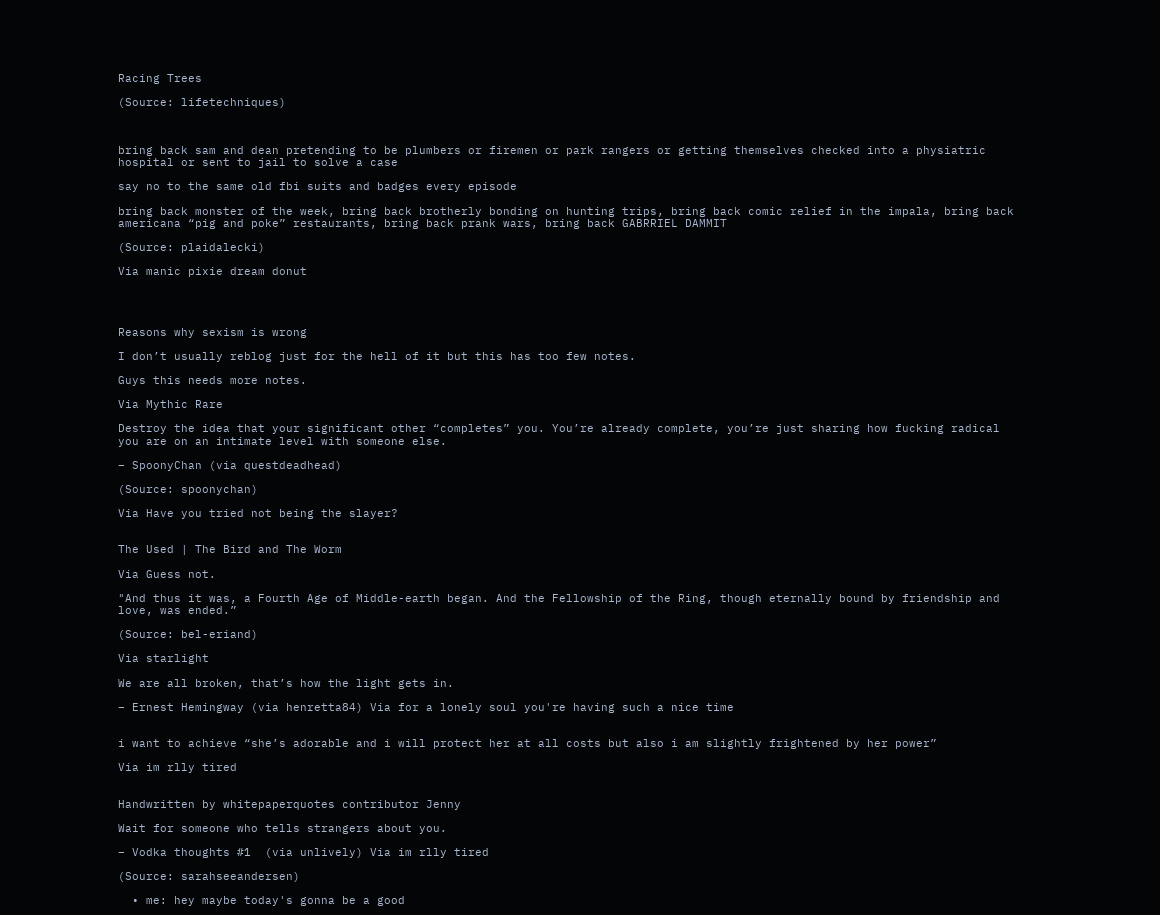Racing Trees

(Source: lifetechniques)



bring back sam and dean pretending to be plumbers or firemen or park rangers or getting themselves checked into a physiatric hospital or sent to jail to solve a case

say no to the same old fbi suits and badges every episode

bring back monster of the week, bring back brotherly bonding on hunting trips, bring back comic relief in the impala, bring back americana “pig and poke” restaurants, bring back prank wars, bring back GABRRIEL DAMMIT

(Source: plaidalecki)

Via manic pixie dream donut




Reasons why sexism is wrong

I don’t usually reblog just for the hell of it but this has too few notes.

Guys this needs more notes.

Via Mythic Rare

Destroy the idea that your significant other “completes” you. You’re already complete, you’re just sharing how fucking radical you are on an intimate level with someone else.

– SpoonyChan (via questdeadhead)

(Source: spoonychan)

Via Have you tried not being the slayer?


The Used | The Bird and The Worm

Via Guess not.

"And thus it was, a Fourth Age of Middle-earth began. And the Fellowship of the Ring, though eternally bound by friendship and love, was ended.”

(Source: bel-eriand)

Via starlight

We are all broken, that’s how the light gets in.

– Ernest Hemingway (via henretta84) Via for a lonely soul you're having such a nice time


i want to achieve “she’s adorable and i will protect her at all costs but also i am slightly frightened by her power”

Via im rlly tired


Handwritten by whitepaperquotes contributor Jenny

Wait for someone who tells strangers about you.

– Vodka thoughts #1  (via unlively) Via im rlly tired

(Source: sarahseeandersen)

  • me: hey maybe today's gonna be a good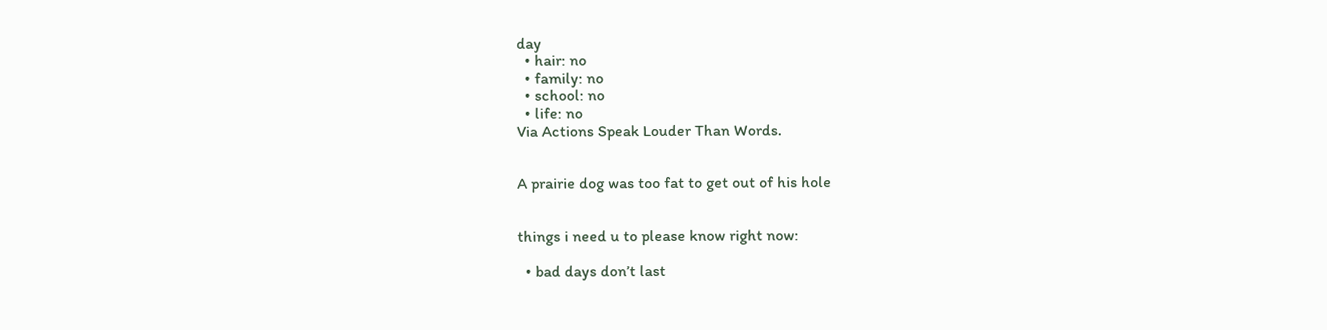day
  • hair: no
  • family: no
  • school: no
  • life: no
Via Actions Speak Louder Than Words.


A prairie dog was too fat to get out of his hole


things i need u to please know right now:

  • bad days don’t last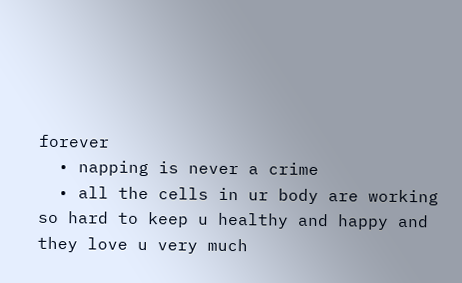forever
  • napping is never a crime
  • all the cells in ur body are working so hard to keep u healthy and happy and they love u very much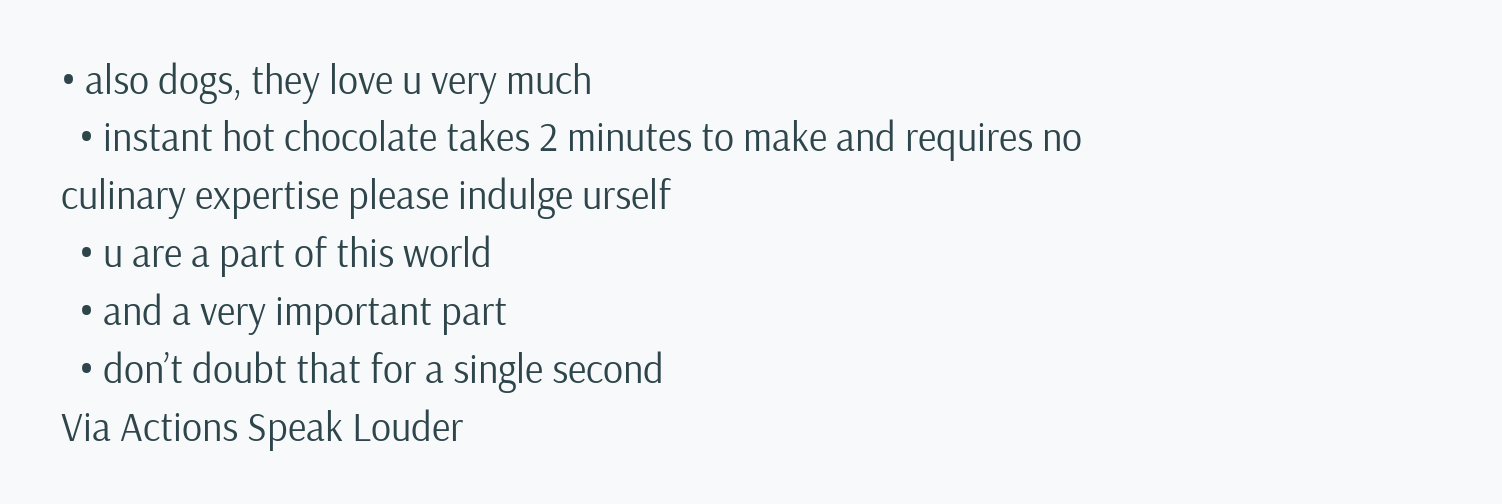• also dogs, they love u very much
  • instant hot chocolate takes 2 minutes to make and requires no culinary expertise please indulge urself
  • u are a part of this world
  • and a very important part
  • don’t doubt that for a single second
Via Actions Speak Louder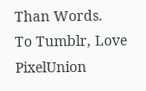Than Words.
To Tumblr, Love PixelUnion